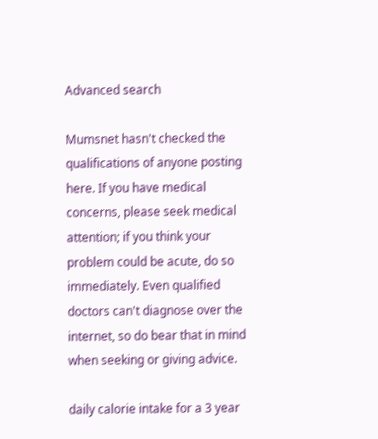Advanced search

Mumsnet hasn't checked the qualifications of anyone posting here. If you have medical concerns, please seek medical attention; if you think your problem could be acute, do so immediately. Even qualified doctors can't diagnose over the internet, so do bear that in mind when seeking or giving advice.

daily calorie intake for a 3 year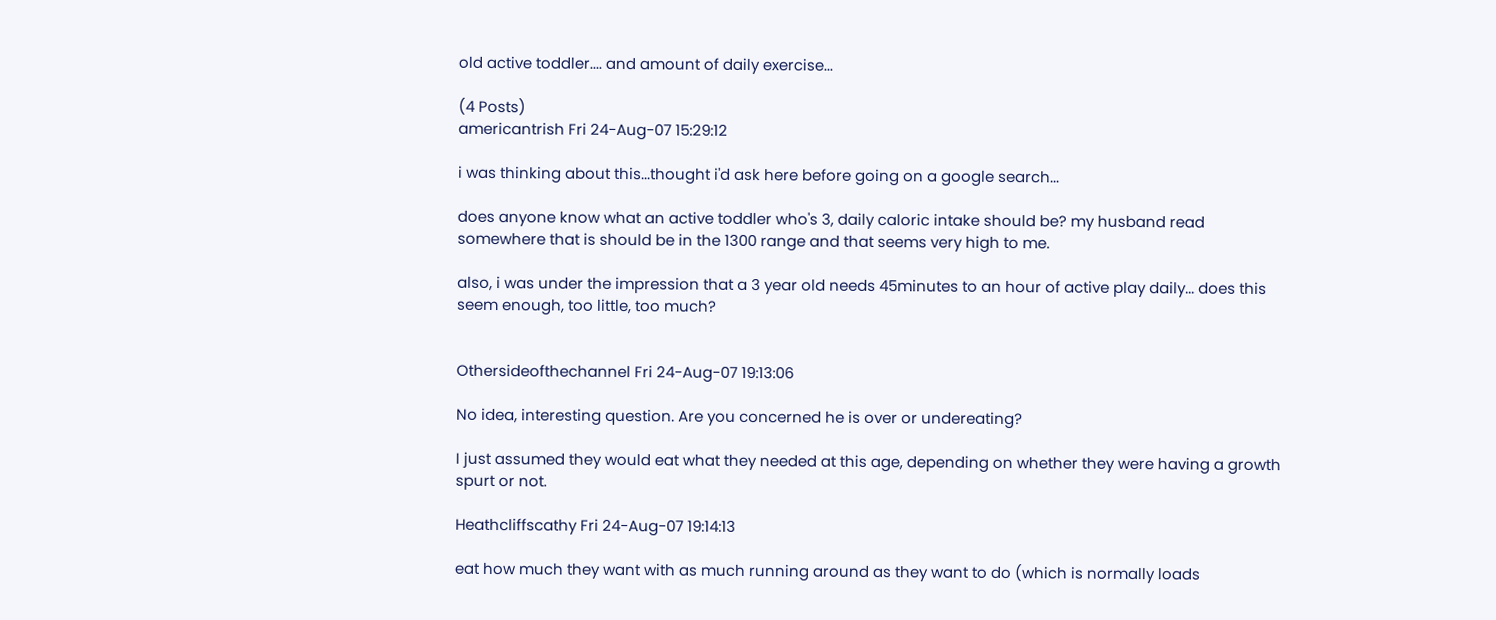old active toddler.... and amount of daily exercise...

(4 Posts)
americantrish Fri 24-Aug-07 15:29:12

i was thinking about this...thought i'd ask here before going on a google search...

does anyone know what an active toddler who's 3, daily caloric intake should be? my husband read somewhere that is should be in the 1300 range and that seems very high to me.

also, i was under the impression that a 3 year old needs 45minutes to an hour of active play daily... does this seem enough, too little, too much?


Othersideofthechannel Fri 24-Aug-07 19:13:06

No idea, interesting question. Are you concerned he is over or undereating?

I just assumed they would eat what they needed at this age, depending on whether they were having a growth spurt or not.

Heathcliffscathy Fri 24-Aug-07 19:14:13

eat how much they want with as much running around as they want to do (which is normally loads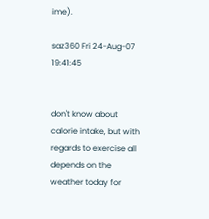ime).

saz360 Fri 24-Aug-07 19:41:45


don't know about calorie intake, but with regards to exercise all depends on the weather today for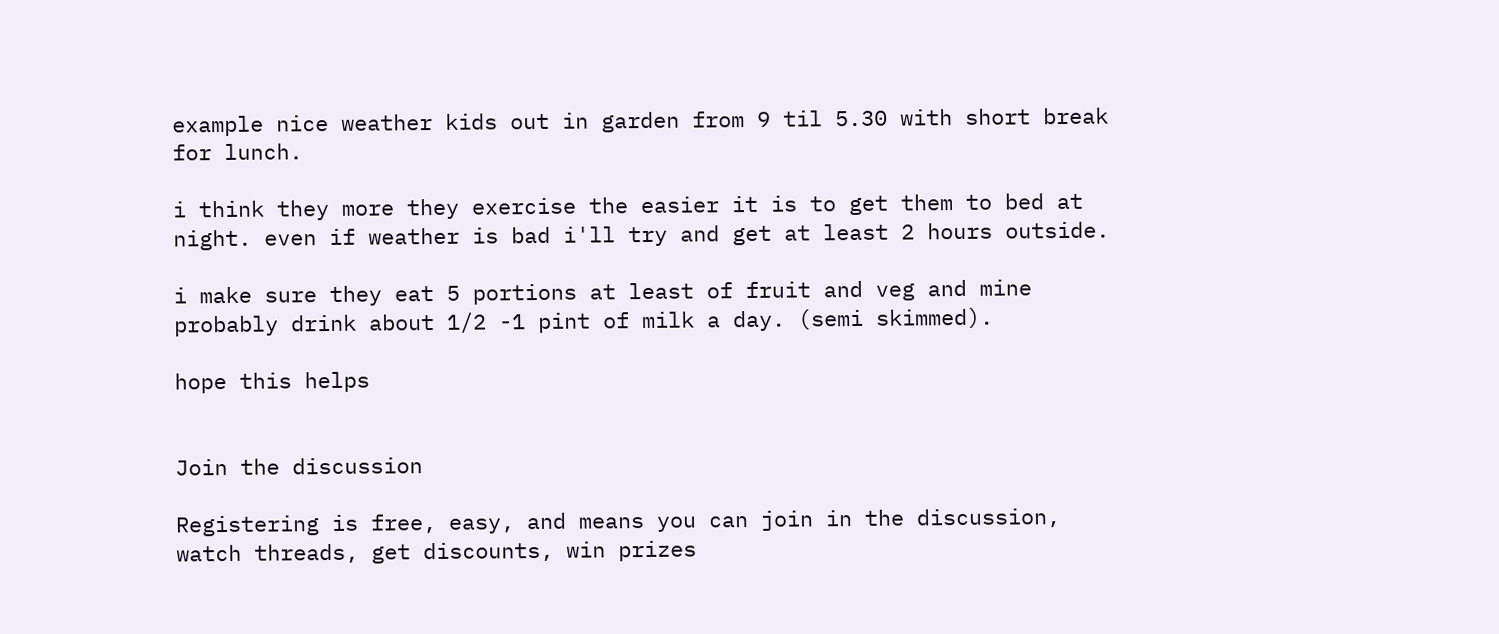example nice weather kids out in garden from 9 til 5.30 with short break for lunch.

i think they more they exercise the easier it is to get them to bed at night. even if weather is bad i'll try and get at least 2 hours outside.

i make sure they eat 5 portions at least of fruit and veg and mine probably drink about 1/2 -1 pint of milk a day. (semi skimmed).

hope this helps


Join the discussion

Registering is free, easy, and means you can join in the discussion, watch threads, get discounts, win prizes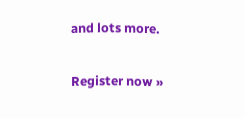and lots more.

Register now »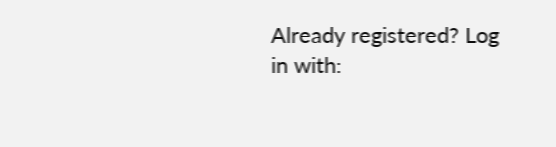Already registered? Log in with: